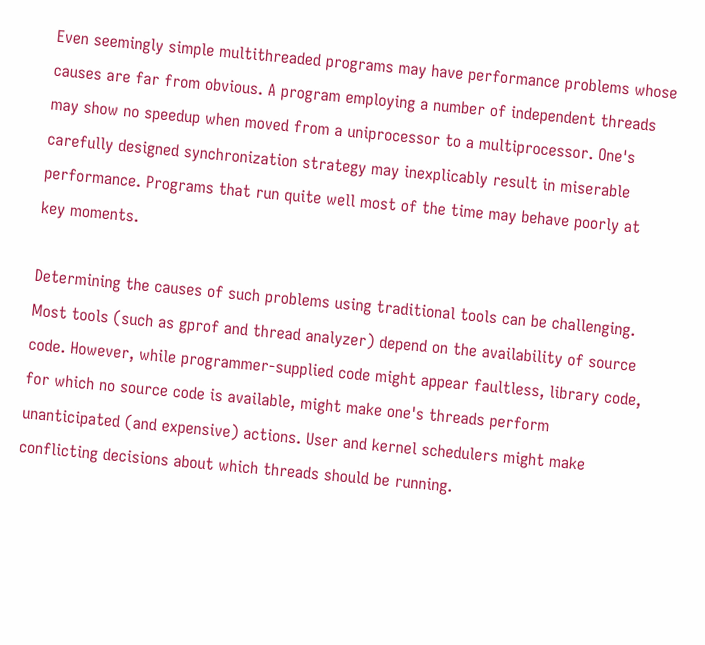Even seemingly simple multithreaded programs may have performance problems whose causes are far from obvious. A program employing a number of independent threads may show no speedup when moved from a uniprocessor to a multiprocessor. One's carefully designed synchronization strategy may inexplicably result in miserable performance. Programs that run quite well most of the time may behave poorly at key moments.

Determining the causes of such problems using traditional tools can be challenging. Most tools (such as gprof and thread analyzer) depend on the availability of source code. However, while programmer-supplied code might appear faultless, library code, for which no source code is available, might make one's threads perform unanticipated (and expensive) actions. User and kernel schedulers might make conflicting decisions about which threads should be running.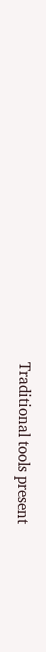Traditional tools present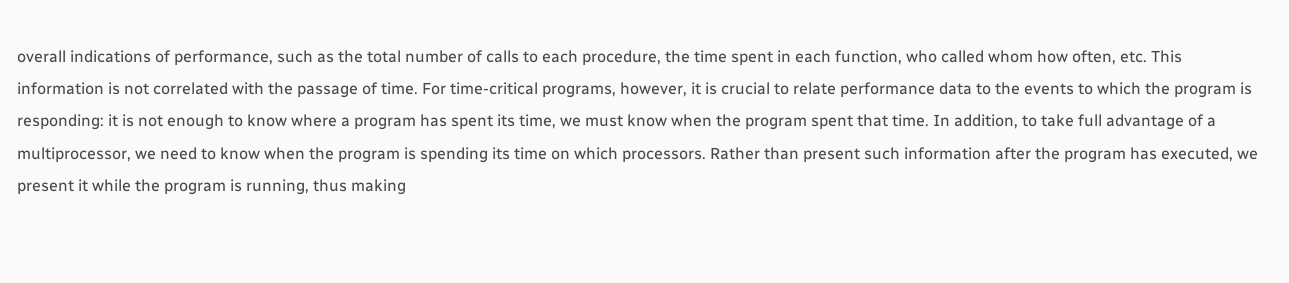overall indications of performance, such as the total number of calls to each procedure, the time spent in each function, who called whom how often, etc. This information is not correlated with the passage of time. For time-critical programs, however, it is crucial to relate performance data to the events to which the program is responding: it is not enough to know where a program has spent its time, we must know when the program spent that time. In addition, to take full advantage of a multiprocessor, we need to know when the program is spending its time on which processors. Rather than present such information after the program has executed, we present it while the program is running, thus making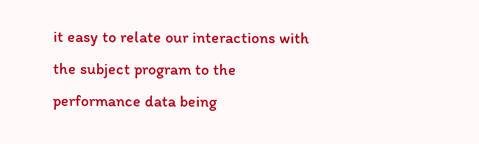it easy to relate our interactions with the subject program to the performance data being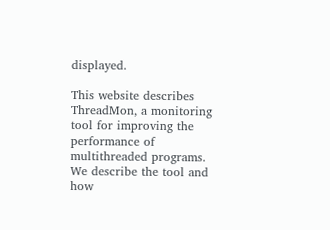displayed.

This website describes ThreadMon, a monitoring tool for improving the performance of multithreaded programs. We describe the tool and how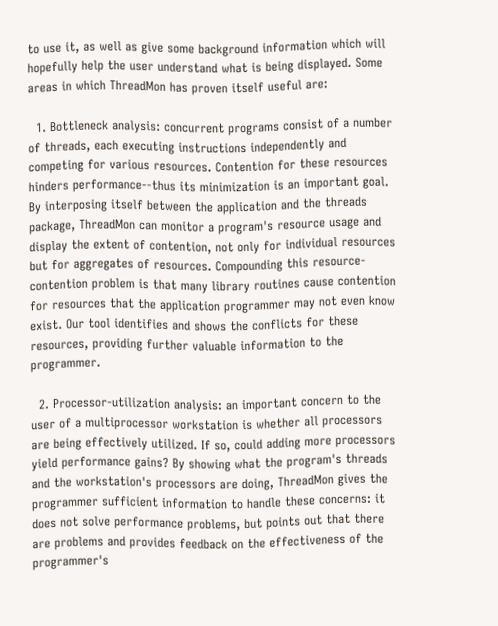to use it, as well as give some background information which will hopefully help the user understand what is being displayed. Some areas in which ThreadMon has proven itself useful are:

  1. Bottleneck analysis: concurrent programs consist of a number of threads, each executing instructions independently and competing for various resources. Contention for these resources hinders performance--thus its minimization is an important goal. By interposing itself between the application and the threads package, ThreadMon can monitor a program's resource usage and display the extent of contention, not only for individual resources but for aggregates of resources. Compounding this resource-contention problem is that many library routines cause contention for resources that the application programmer may not even know exist. Our tool identifies and shows the conflicts for these resources, providing further valuable information to the programmer.

  2. Processor-utilization analysis: an important concern to the user of a multiprocessor workstation is whether all processors are being effectively utilized. If so, could adding more processors yield performance gains? By showing what the program's threads and the workstation's processors are doing, ThreadMon gives the programmer sufficient information to handle these concerns: it does not solve performance problems, but points out that there are problems and provides feedback on the effectiveness of the programmer's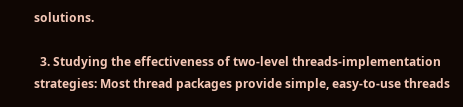solutions.

  3. Studying the effectiveness of two-level threads-implementation strategies: Most thread packages provide simple, easy-to-use threads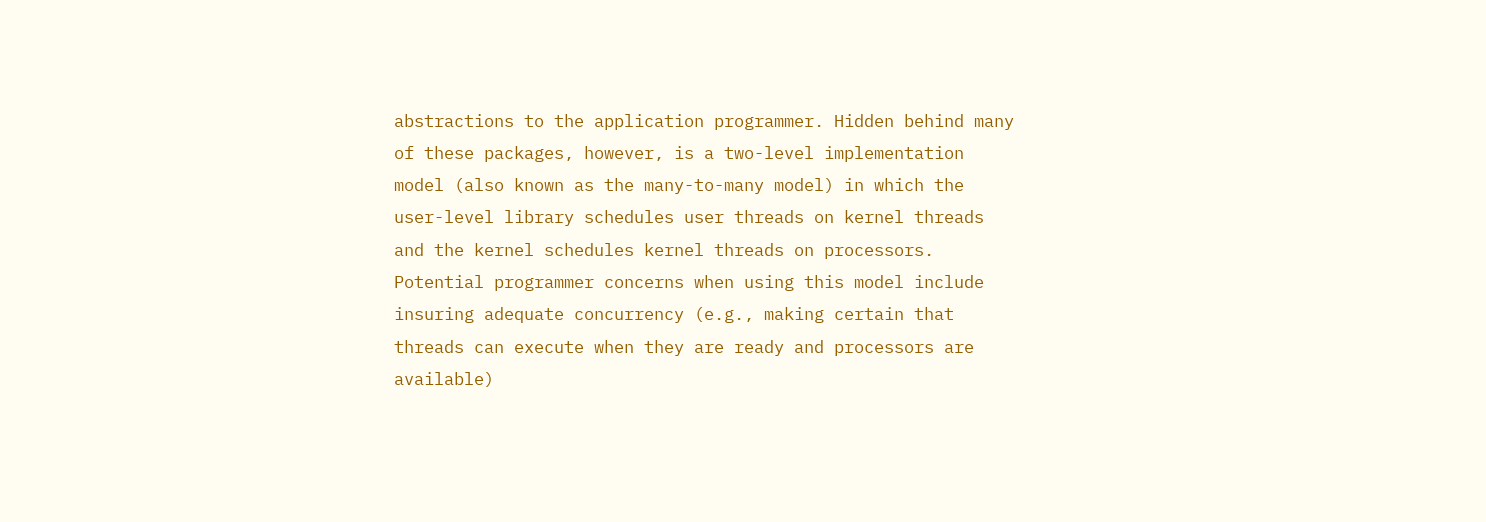abstractions to the application programmer. Hidden behind many of these packages, however, is a two-level implementation model (also known as the many-to-many model) in which the user-level library schedules user threads on kernel threads and the kernel schedules kernel threads on processors. Potential programmer concerns when using this model include insuring adequate concurrency (e.g., making certain that threads can execute when they are ready and processors are available)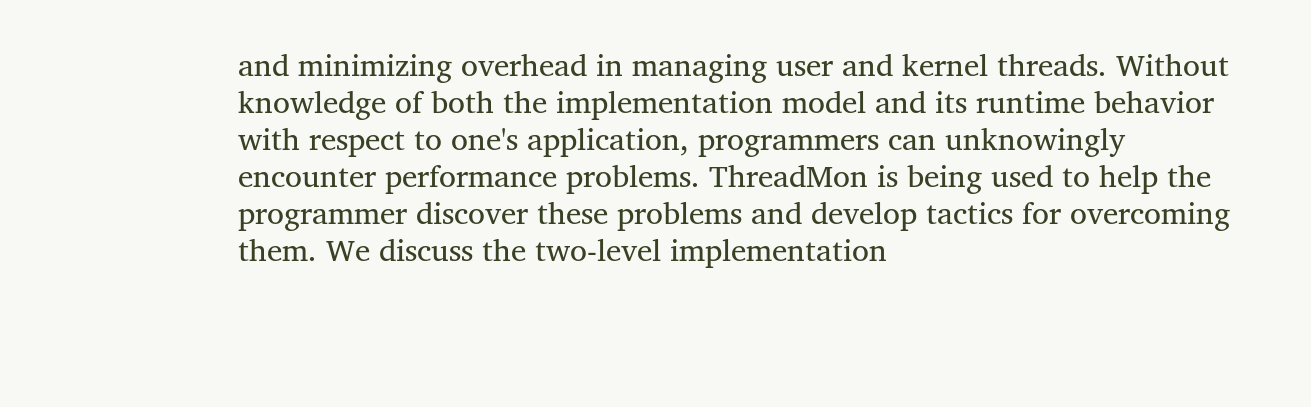and minimizing overhead in managing user and kernel threads. Without knowledge of both the implementation model and its runtime behavior with respect to one's application, programmers can unknowingly encounter performance problems. ThreadMon is being used to help the programmer discover these problems and develop tactics for overcoming them. We discuss the two-level implementation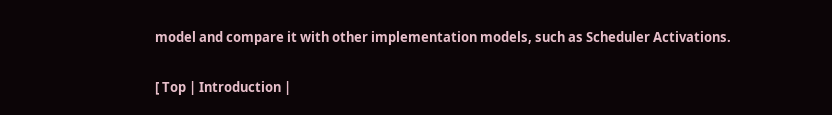model and compare it with other implementation models, such as Scheduler Activations.

[ Top | Introduction |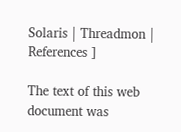Solaris | Threadmon | References ]

The text of this web document was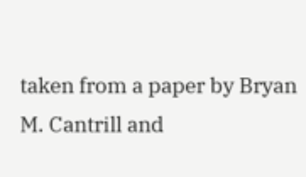taken from a paper by Bryan M. Cantrill and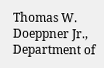Thomas W. Doeppner Jr., Department of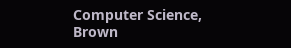Computer Science, Brown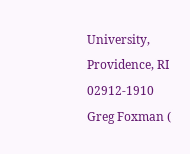University, Providence, RI 02912-1910
Greg Foxman (